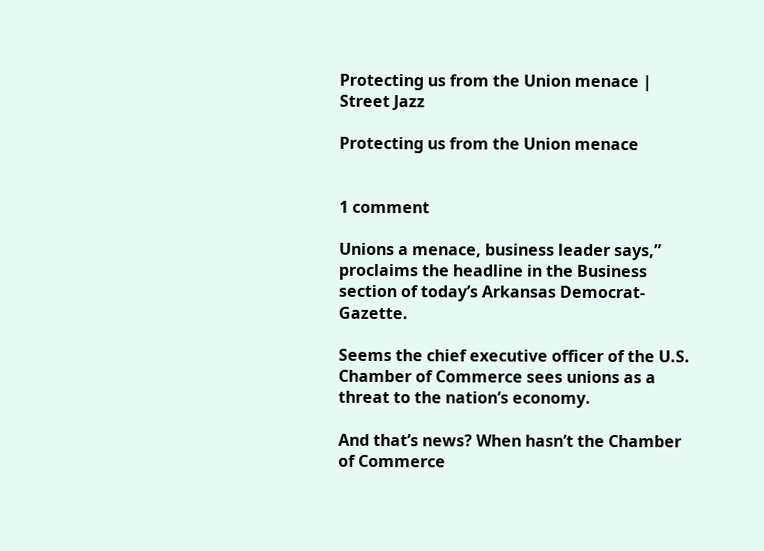Protecting us from the Union menace | Street Jazz

Protecting us from the Union menace


1 comment

Unions a menace, business leader says,” proclaims the headline in the Business section of today’s Arkansas Democrat-Gazette.

Seems the chief executive officer of the U.S. Chamber of Commerce sees unions as a threat to the nation’s economy.

And that’s news? When hasn’t the Chamber of Commerce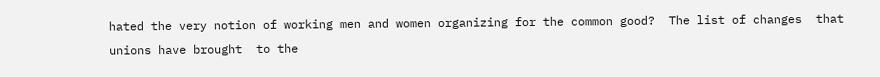hated the very notion of working men and women organizing for the common good?  The list of changes  that unions have brought  to the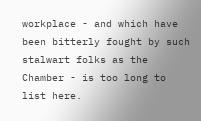workplace - and which have been bitterly fought by such stalwart folks as the Chamber - is too long to list here.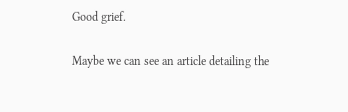Good grief.

Maybe we can see an article detailing the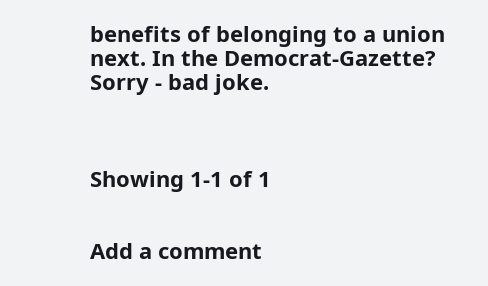benefits of belonging to a union next. In the Democrat-Gazette? Sorry - bad joke.



Showing 1-1 of 1


Add a comment